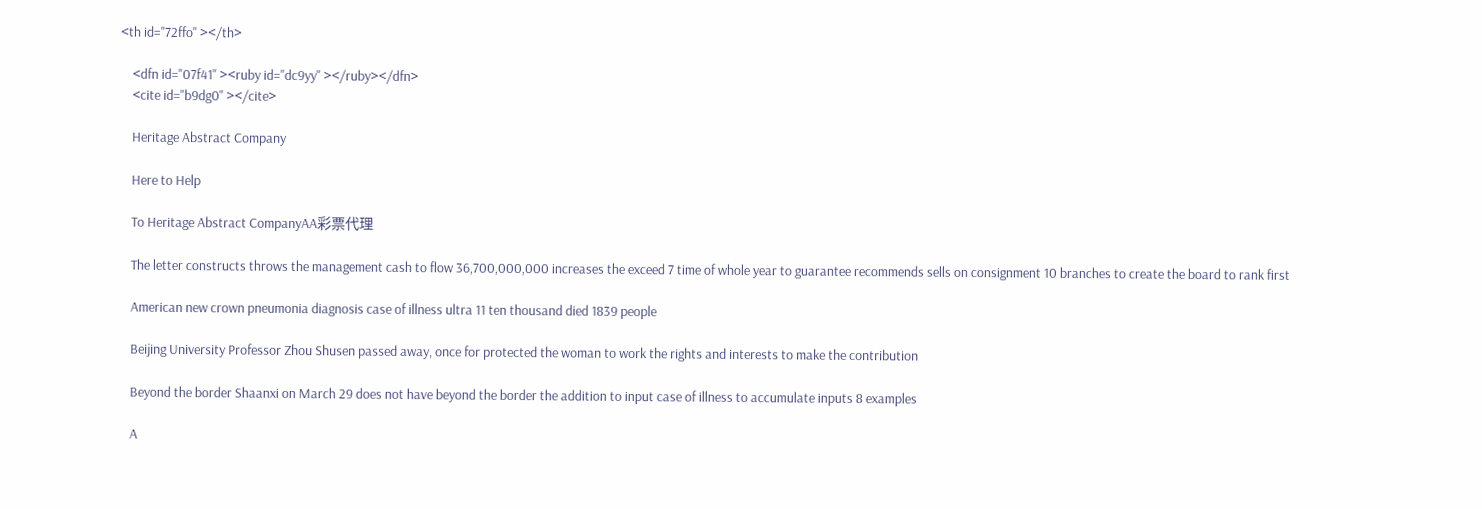<th id="72ffo" ></th>

    <dfn id="07f41" ><ruby id="dc9yy" ></ruby></dfn>
    <cite id="b9dg0" ></cite>

    Heritage Abstract Company

    Here to Help

    To Heritage Abstract CompanyAA彩票代理

    The letter constructs throws the management cash to flow 36,700,000,000 increases the exceed 7 time of whole year to guarantee recommends sells on consignment 10 branches to create the board to rank first

    American new crown pneumonia diagnosis case of illness ultra 11 ten thousand died 1839 people

    Beijing University Professor Zhou Shusen passed away, once for protected the woman to work the rights and interests to make the contribution

    Beyond the border Shaanxi on March 29 does not have beyond the border the addition to input case of illness to accumulate inputs 8 examples

    A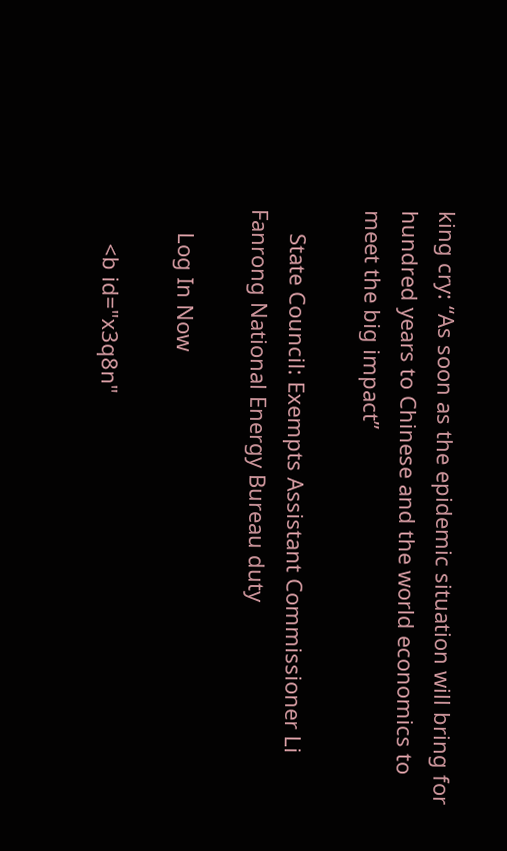king cry: “As soon as the epidemic situation will bring for hundred years to Chinese and the world economics to meet the big impact”

    State Council: Exempts Assistant Commissioner Li Fanrong National Energy Bureau duty

    Log In Now

      <b id="x3q8n"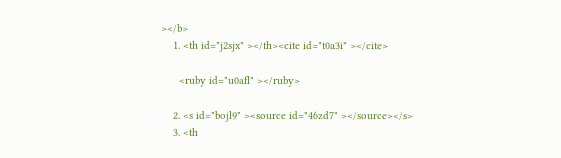></b>
    1. <th id="j2sjx" ></th><cite id="t0a3i" ></cite>

      <ruby id="u0afl" ></ruby>

    2. <s id="bojl9" ><source id="46zd7" ></source></s>
    3. <th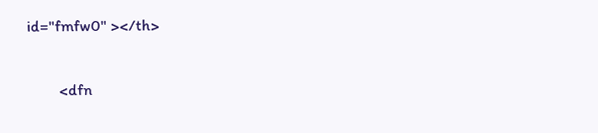id="fmfw0" ></th>

        <dfn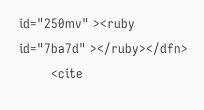id="250mv" ><ruby id="7ba7d" ></ruby></dfn>
        <cite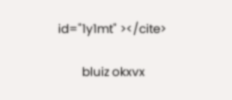id="1y1mt" ></cite>

        bluiz okxvx